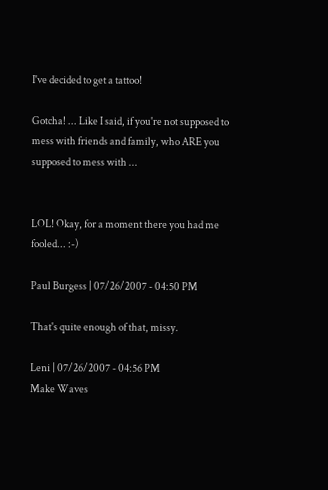I've decided to get a tattoo!

Gotcha! ... Like I said, if you're not supposed to mess with friends and family, who ARE you supposed to mess with ...


LOL! Okay, for a moment there you had me fooled... :-)

Paul Burgess | 07/26/2007 - 04:50 PM

That's quite enough of that, missy.

Leni | 07/26/2007 - 04:56 PM
Make Waves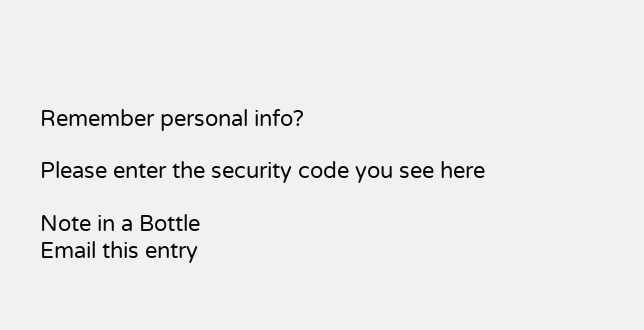Remember personal info?

Please enter the security code you see here

Note in a Bottle
Email this entry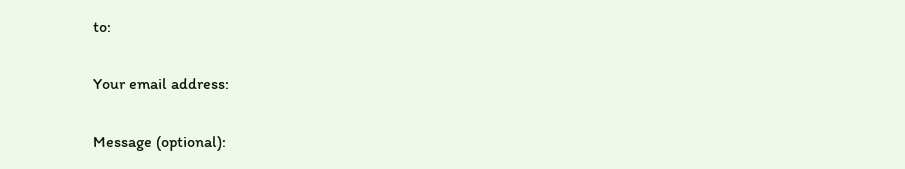to:

Your email address:

Message (optional):